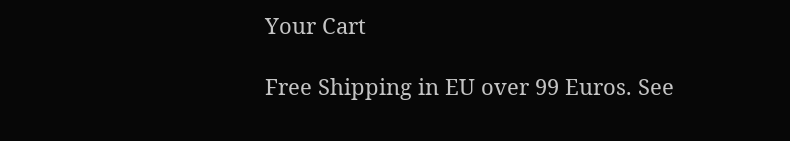Your Cart

Free Shipping in EU over 99 Euros. See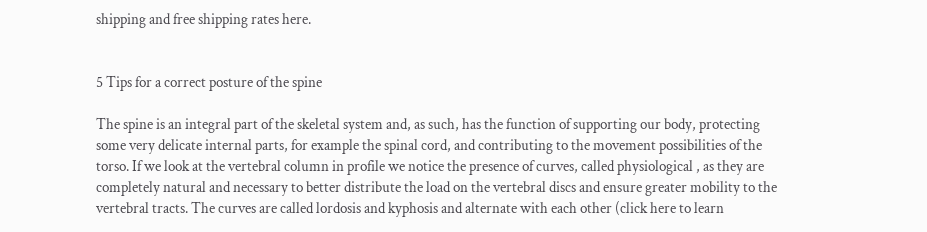shipping and free shipping rates here.


5 Tips for a correct posture of the spine

The spine is an integral part of the skeletal system and, as such, has the function of supporting our body, protecting some very delicate internal parts, for example the spinal cord, and contributing to the movement possibilities of the torso. If we look at the vertebral column in profile we notice the presence of curves, called physiological , as they are completely natural and necessary to better distribute the load on the vertebral discs and ensure greater mobility to the vertebral tracts. The curves are called lordosis and kyphosis and alternate with each other (click here to learn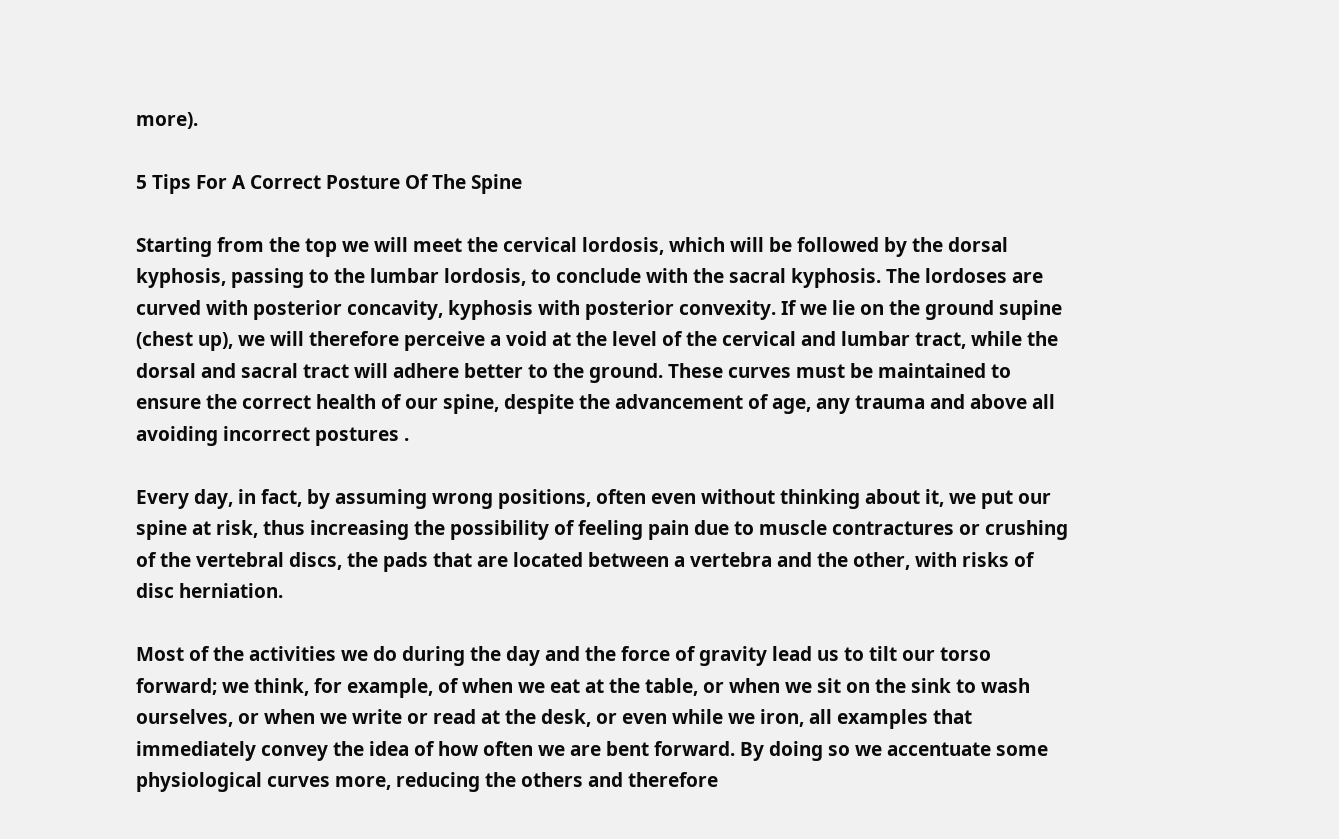more).

5 Tips For A Correct Posture Of The Spine

Starting from the top we will meet the cervical lordosis, which will be followed by the dorsal kyphosis, passing to the lumbar lordosis, to conclude with the sacral kyphosis. The lordoses are curved with posterior concavity, kyphosis with posterior convexity. If we lie on the ground supine (chest up), we will therefore perceive a void at the level of the cervical and lumbar tract, while the dorsal and sacral tract will adhere better to the ground. These curves must be maintained to ensure the correct health of our spine, despite the advancement of age, any trauma and above all avoiding incorrect postures .

Every day, in fact, by assuming wrong positions, often even without thinking about it, we put our spine at risk, thus increasing the possibility of feeling pain due to muscle contractures or crushing of the vertebral discs, the pads that are located between a vertebra and the other, with risks of disc herniation.

Most of the activities we do during the day and the force of gravity lead us to tilt our torso forward; we think, for example, of when we eat at the table, or when we sit on the sink to wash ourselves, or when we write or read at the desk, or even while we iron, all examples that immediately convey the idea of how often we are bent forward. By doing so we accentuate some physiological curves more, reducing the others and therefore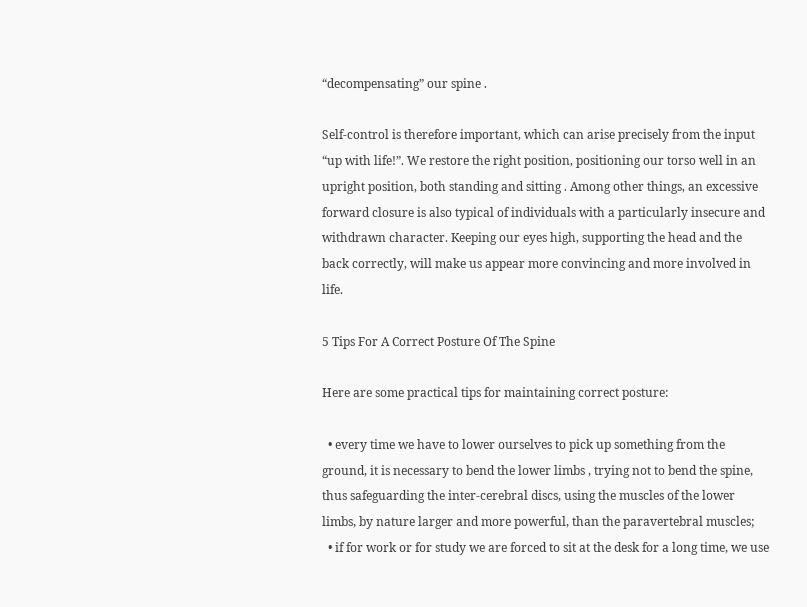“decompensating” our spine .

Self-control is therefore important, which can arise precisely from the input “up with life!”. We restore the right position, positioning our torso well in an upright position, both standing and sitting . Among other things, an excessive forward closure is also typical of individuals with a particularly insecure and withdrawn character. Keeping our eyes high, supporting the head and the back correctly, will make us appear more convincing and more involved in life.

5 Tips For A Correct Posture Of The Spine

Here are some practical tips for maintaining correct posture:

  • every time we have to lower ourselves to pick up something from the ground, it is necessary to bend the lower limbs , trying not to bend the spine, thus safeguarding the inter-cerebral discs, using the muscles of the lower limbs, by nature larger and more powerful, than the paravertebral muscles;
  • if for work or for study we are forced to sit at the desk for a long time, we use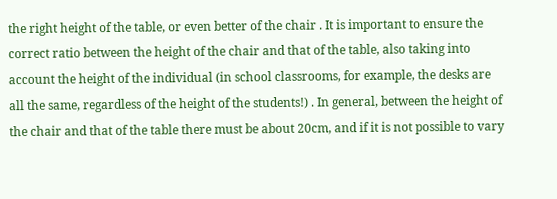the right height of the table, or even better of the chair . It is important to ensure the correct ratio between the height of the chair and that of the table, also taking into account the height of the individual (in school classrooms, for example, the desks are all the same, regardless of the height of the students!) . In general, between the height of the chair and that of the table there must be about 20cm, and if it is not possible to vary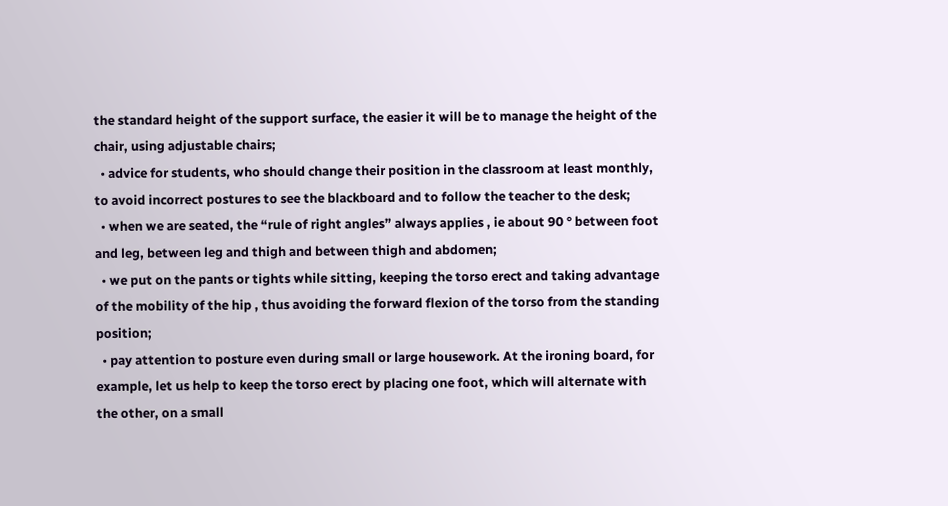the standard height of the support surface, the easier it will be to manage the height of the chair, using adjustable chairs;
  • advice for students, who should change their position in the classroom at least monthly, to avoid incorrect postures to see the blackboard and to follow the teacher to the desk;
  • when we are seated, the “rule of right angles” always applies , ie about 90 ° between foot and leg, between leg and thigh and between thigh and abdomen;
  • we put on the pants or tights while sitting, keeping the torso erect and taking advantage of the mobility of the hip , thus avoiding the forward flexion of the torso from the standing position;
  • pay attention to posture even during small or large housework. At the ironing board, for example, let us help to keep the torso erect by placing one foot, which will alternate with the other, on a small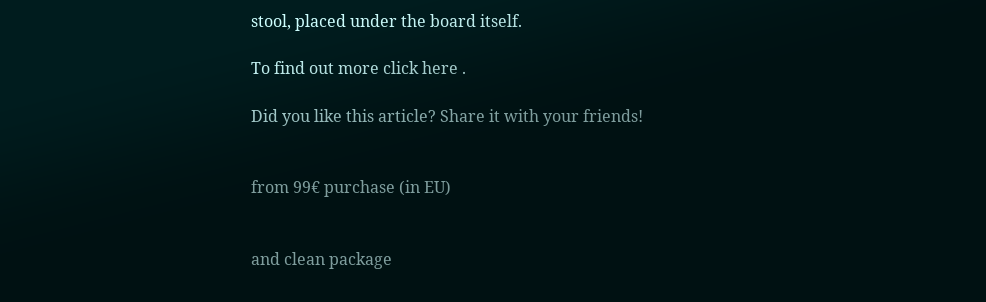stool, placed under the board itself.

To find out more click here .

Did you like this article? Share it with your friends!


from 99€ purchase (in EU)


and clean package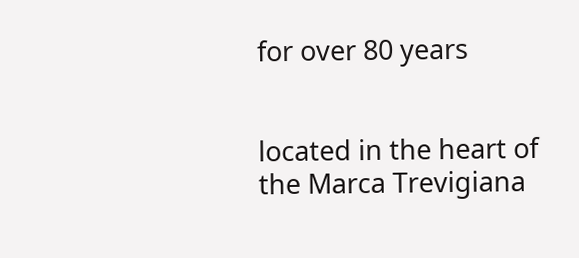for over 80 years


located in the heart of the Marca Trevigiana